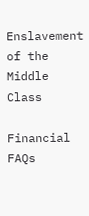Enslavement of the Middle Class

Financial FAQs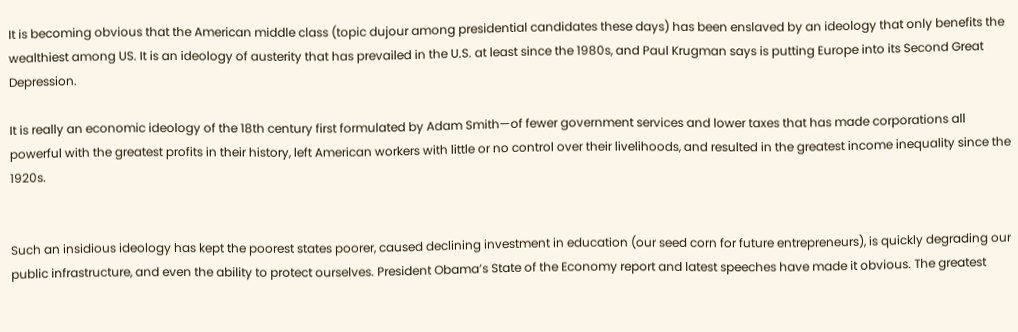It is becoming obvious that the American middle class (topic dujour among presidential candidates these days) has been enslaved by an ideology that only benefits the wealthiest among US. It is an ideology of austerity that has prevailed in the U.S. at least since the 1980s, and Paul Krugman says is putting Europe into its Second Great Depression.

It is really an economic ideology of the 18th century first formulated by Adam Smith—of fewer government services and lower taxes that has made corporations all powerful with the greatest profits in their history, left American workers with little or no control over their livelihoods, and resulted in the greatest income inequality since the 1920s.


Such an insidious ideology has kept the poorest states poorer, caused declining investment in education (our seed corn for future entrepreneurs), is quickly degrading our public infrastructure, and even the ability to protect ourselves. President Obama’s State of the Economy report and latest speeches have made it obvious. The greatest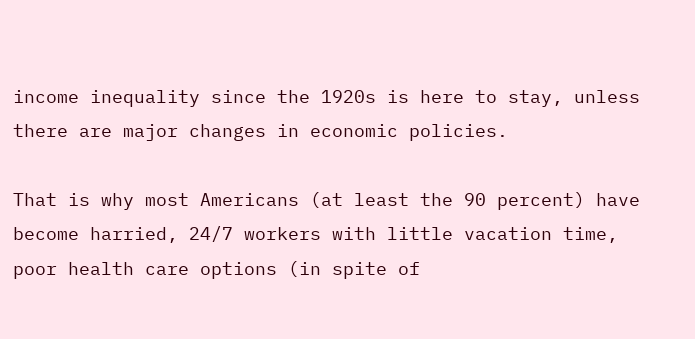income inequality since the 1920s is here to stay, unless there are major changes in economic policies.

That is why most Americans (at least the 90 percent) have become harried, 24/7 workers with little vacation time, poor health care options (in spite of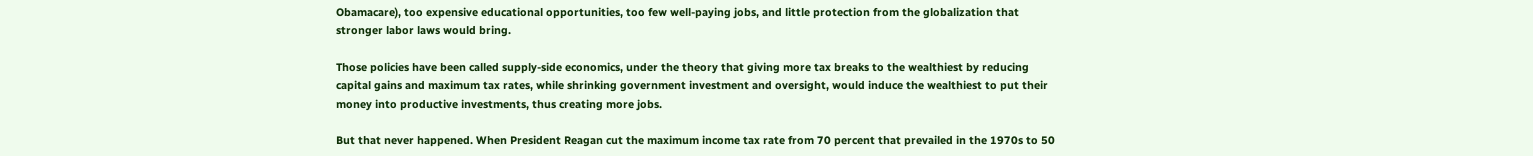Obamacare), too expensive educational opportunities, too few well-paying jobs, and little protection from the globalization that stronger labor laws would bring.

Those policies have been called supply-side economics, under the theory that giving more tax breaks to the wealthiest by reducing capital gains and maximum tax rates, while shrinking government investment and oversight, would induce the wealthiest to put their money into productive investments, thus creating more jobs.

But that never happened. When President Reagan cut the maximum income tax rate from 70 percent that prevailed in the 1970s to 50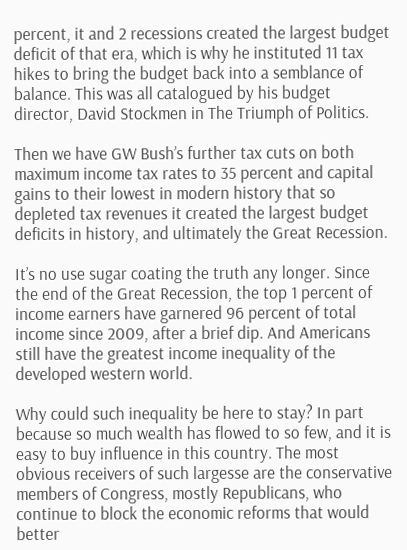percent, it and 2 recessions created the largest budget deficit of that era, which is why he instituted 11 tax hikes to bring the budget back into a semblance of balance. This was all catalogued by his budget director, David Stockmen in The Triumph of Politics.

Then we have GW Bush’s further tax cuts on both maximum income tax rates to 35 percent and capital gains to their lowest in modern history that so depleted tax revenues it created the largest budget deficits in history, and ultimately the Great Recession.

It’s no use sugar coating the truth any longer. Since the end of the Great Recession, the top 1 percent of income earners have garnered 96 percent of total income since 2009, after a brief dip. And Americans still have the greatest income inequality of the developed western world.

Why could such inequality be here to stay? In part because so much wealth has flowed to so few, and it is easy to buy influence in this country. The most obvious receivers of such largesse are the conservative members of Congress, mostly Republicans, who continue to block the economic reforms that would better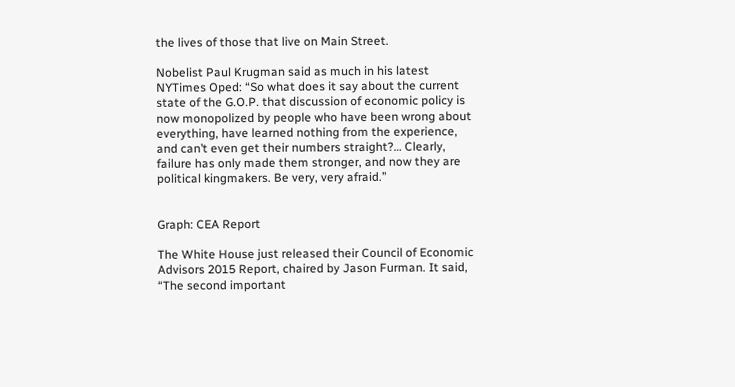the lives of those that live on Main Street.

Nobelist Paul Krugman said as much in his latest NYTimes Oped: “So what does it say about the current state of the G.O.P. that discussion of economic policy is now monopolized by people who have been wrong about everything, have learned nothing from the experience, and can’t even get their numbers straight?… Clearly, failure has only made them stronger, and now they are political kingmakers. Be very, very afraid.”


Graph: CEA Report

The White House just released their Council of Economic Advisors 2015 Report, chaired by Jason Furman. It said, “The second important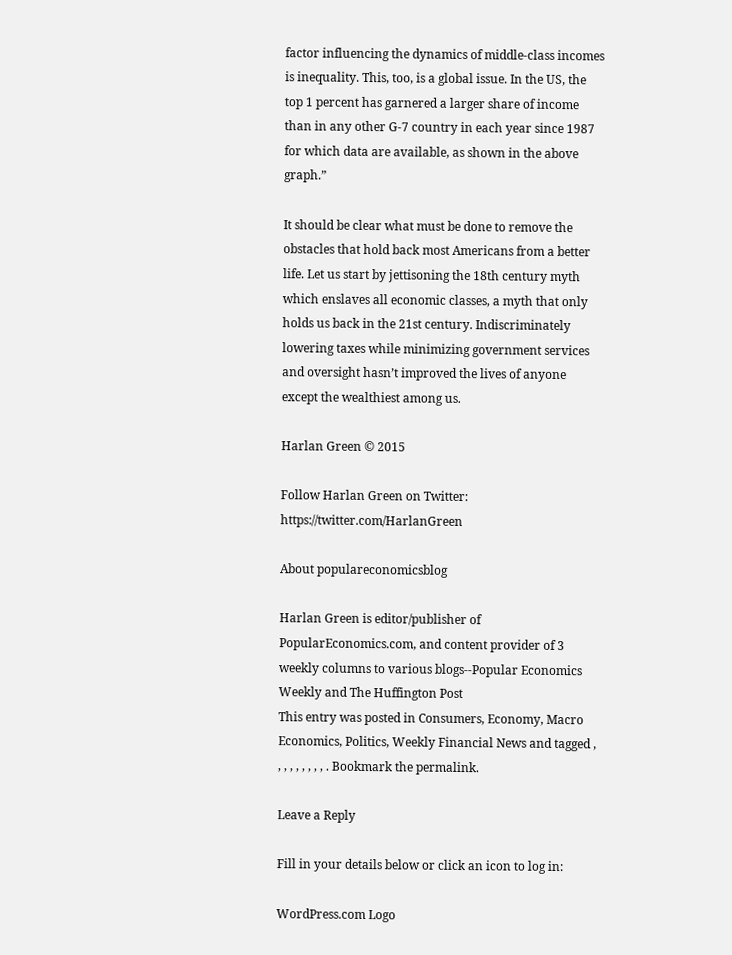factor influencing the dynamics of middle-class incomes is inequality. This, too, is a global issue. In the US, the top 1 percent has garnered a larger share of income than in any other G-7 country in each year since 1987 for which data are available, as shown in the above graph.”

It should be clear what must be done to remove the obstacles that hold back most Americans from a better life. Let us start by jettisoning the 18th century myth which enslaves all economic classes, a myth that only holds us back in the 21st century. Indiscriminately lowering taxes while minimizing government services and oversight hasn’t improved the lives of anyone except the wealthiest among us.

Harlan Green © 2015

Follow Harlan Green on Twitter: https://twitter.com/HarlanGreen

About populareconomicsblog

Harlan Green is editor/publisher of PopularEconomics.com, and content provider of 3 weekly columns to various blogs--Popular Economics Weekly and The Huffington Post
This entry was posted in Consumers, Economy, Macro Economics, Politics, Weekly Financial News and tagged , , , , , , , , , . Bookmark the permalink.

Leave a Reply

Fill in your details below or click an icon to log in:

WordPress.com Logo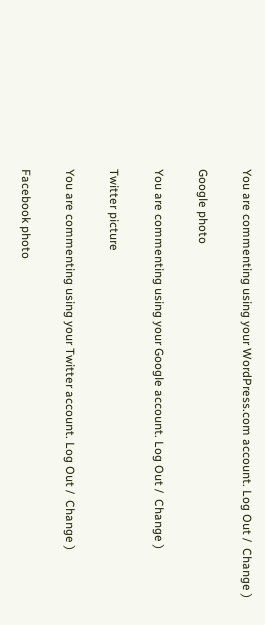You are commenting using your WordPress.com account. Log Out /  Change )

Google photo

You are commenting using your Google account. Log Out /  Change )

Twitter picture

You are commenting using your Twitter account. Log Out /  Change )

Facebook photo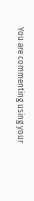You are commenting using your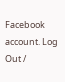Facebook account. Log Out /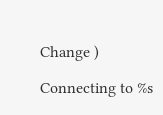Change )

Connecting to %s